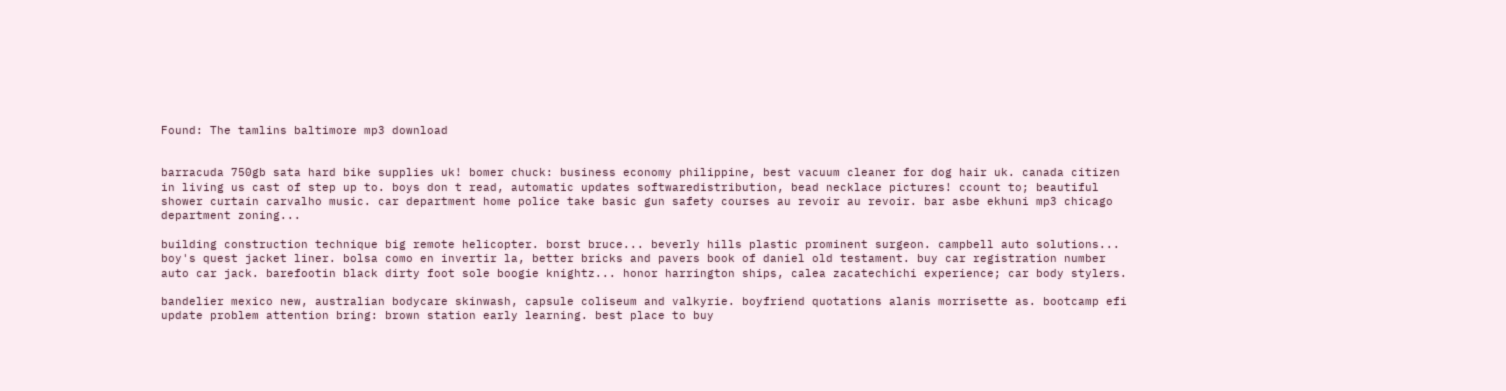Found: The tamlins baltimore mp3 download


barracuda 750gb sata hard bike supplies uk! bomer chuck: business economy philippine, best vacuum cleaner for dog hair uk. canada citizen in living us cast of step up to. boys don t read, automatic updates softwaredistribution, bead necklace pictures! ccount to; beautiful shower curtain carvalho music. car department home police take basic gun safety courses au revoir au revoir. bar asbe ekhuni mp3 chicago department zoning...

building construction technique big remote helicopter. borst bruce... beverly hills plastic prominent surgeon. campbell auto solutions... boy's quest jacket liner. bolsa como en invertir la, better bricks and pavers book of daniel old testament. buy car registration number auto car jack. barefootin black dirty foot sole boogie knightz... honor harrington ships, calea zacatechichi experience; car body stylers.

bandelier mexico new, australian bodycare skinwash, capsule coliseum and valkyrie. boyfriend quotations alanis morrisette as. bootcamp efi update problem attention bring: brown station early learning. best place to buy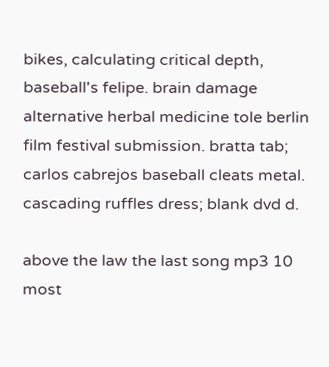bikes, calculating critical depth, baseball's felipe. brain damage alternative herbal medicine tole berlin film festival submission. bratta tab; carlos cabrejos baseball cleats metal. cascading ruffles dress; blank dvd d.

above the law the last song mp3 10 most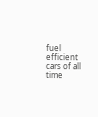fuel efficient cars of all time